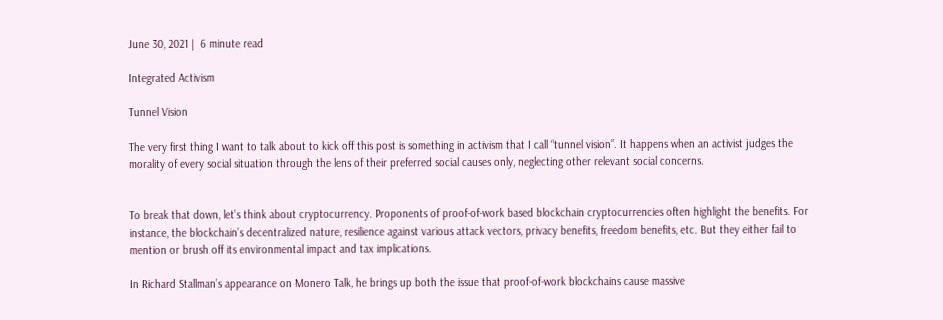June 30, 2021 |  6 minute read

Integrated Activism

Tunnel Vision

The very first thing I want to talk about to kick off this post is something in activism that I call “tunnel vision”. It happens when an activist judges the morality of every social situation through the lens of their preferred social causes only, neglecting other relevant social concerns.


To break that down, let’s think about cryptocurrency. Proponents of proof-of-work based blockchain cryptocurrencies often highlight the benefits. For instance, the blockchain’s decentralized nature, resilience against various attack vectors, privacy benefits, freedom benefits, etc. But they either fail to mention or brush off its environmental impact and tax implications.

In Richard Stallman’s appearance on Monero Talk, he brings up both the issue that proof-of-work blockchains cause massive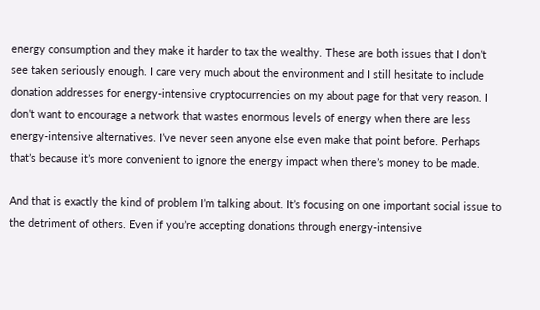energy consumption and they make it harder to tax the wealthy. These are both issues that I don’t see taken seriously enough. I care very much about the environment and I still hesitate to include donation addresses for energy-intensive cryptocurrencies on my about page for that very reason. I don’t want to encourage a network that wastes enormous levels of energy when there are less energy-intensive alternatives. I’ve never seen anyone else even make that point before. Perhaps that’s because it’s more convenient to ignore the energy impact when there’s money to be made.

And that is exactly the kind of problem I’m talking about. It’s focusing on one important social issue to the detriment of others. Even if you’re accepting donations through energy-intensive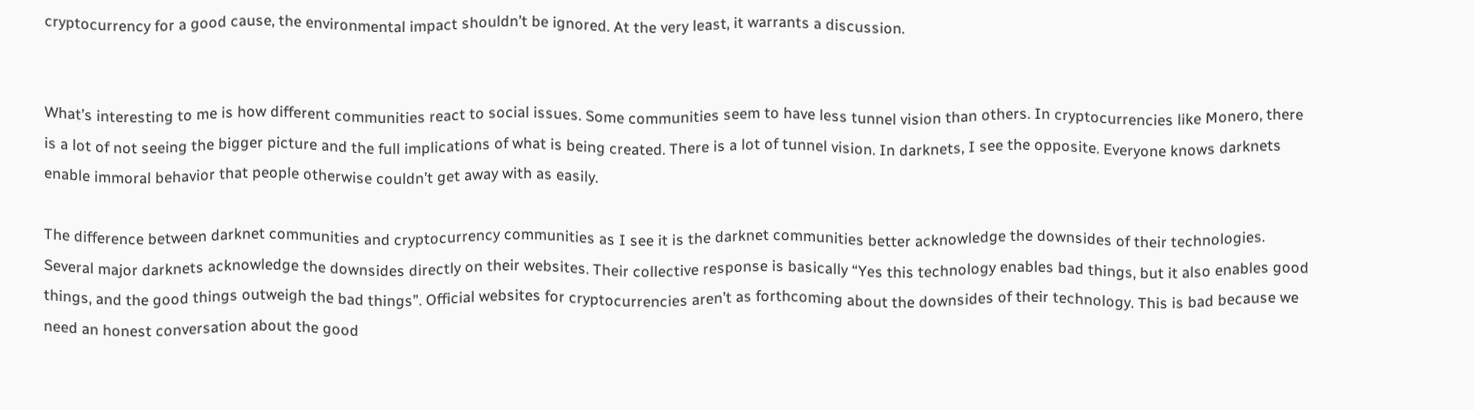cryptocurrency for a good cause, the environmental impact shouldn’t be ignored. At the very least, it warrants a discussion.


What’s interesting to me is how different communities react to social issues. Some communities seem to have less tunnel vision than others. In cryptocurrencies like Monero, there is a lot of not seeing the bigger picture and the full implications of what is being created. There is a lot of tunnel vision. In darknets, I see the opposite. Everyone knows darknets enable immoral behavior that people otherwise couldn’t get away with as easily.

The difference between darknet communities and cryptocurrency communities as I see it is the darknet communities better acknowledge the downsides of their technologies. Several major darknets acknowledge the downsides directly on their websites. Their collective response is basically “Yes this technology enables bad things, but it also enables good things, and the good things outweigh the bad things”. Official websites for cryptocurrencies aren’t as forthcoming about the downsides of their technology. This is bad because we need an honest conversation about the good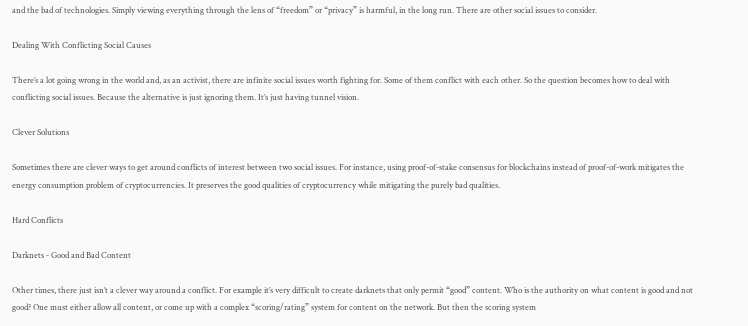and the bad of technologies. Simply viewing everything through the lens of “freedom” or “privacy” is harmful, in the long run. There are other social issues to consider.

Dealing With Conflicting Social Causes

There’s a lot going wrong in the world and, as an activist, there are infinite social issues worth fighting for. Some of them conflict with each other. So the question becomes how to deal with conflicting social issues. Because the alternative is just ignoring them. It’s just having tunnel vision.

Clever Solutions

Sometimes there are clever ways to get around conflicts of interest between two social issues. For instance, using proof-of-stake consensus for blockchains instead of proof-of-work mitigates the energy consumption problem of cryptocurrencies. It preserves the good qualities of cryptocurrency while mitigating the purely bad qualities.

Hard Conflicts

Darknets - Good and Bad Content

Other times, there just isn’t a clever way around a conflict. For example it’s very difficult to create darknets that only permit “good” content. Who is the authority on what content is good and not good? One must either allow all content, or come up with a complex “scoring/rating” system for content on the network. But then the scoring system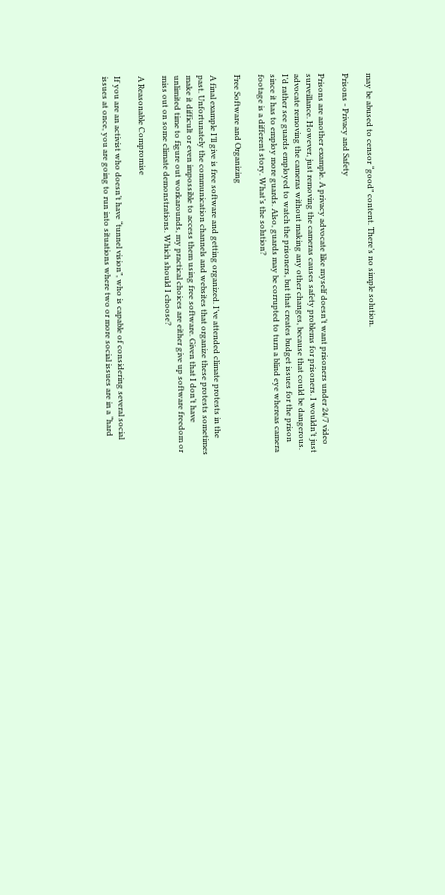may be abused to censor “good” content. There’s no simple solution.

Prisons - Privacy and Safety

Prisons are another example. A privacy advocate like myself doesn’t want prisoners under 24/7 video surveillance. However, just removing the cameras causes safety problems for prisoners. I wouldn’t just advocate removing the cameras without making any other changes, because that could be dangerous. I’d rather see guards employed to watch the prisoners, but that creates budget issues for the prison since it has to employ more guards. Also, guards may be corrupted to turn a blind eye whereas camera footage is a different story. What’s the solution?

Free Software and Organizing

A final example I’ll give is free software and getting organized. I’ve attended climate protests in the past. Unfortunately the communication channels and websites that organize these protests sometimes make it difficult or even impossible to access them using free software. Given that I don’t have unlimited time to figure out workarounds, my practical choices are either give up software freedom or miss out on some climate demonstrations. Which should I choose?

A Reasonable Compromise

If you are an activist who doesn’t have “tunnel vision”, who is capable of considering several social issues at once, you are going to run into situations where two or more social issues are in a “hard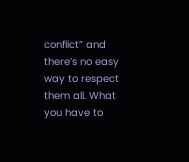conflict” and there’s no easy way to respect them all. What you have to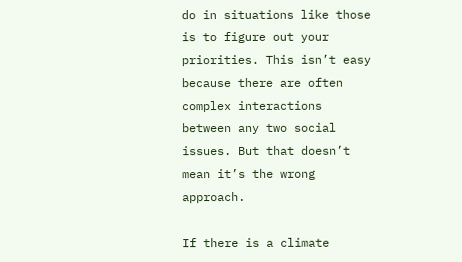do in situations like those is to figure out your priorities. This isn’t easy because there are often complex interactions between any two social issues. But that doesn’t mean it’s the wrong approach.

If there is a climate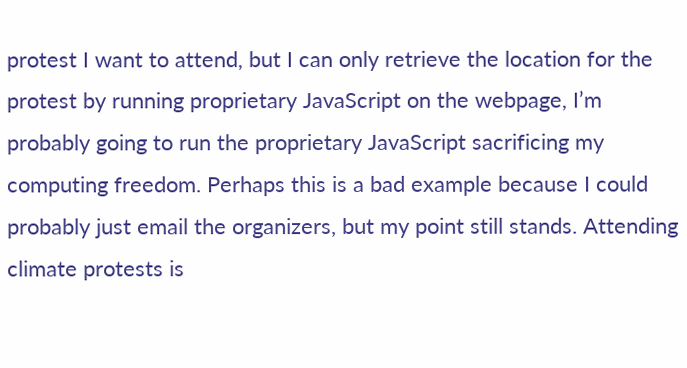protest I want to attend, but I can only retrieve the location for the protest by running proprietary JavaScript on the webpage, I’m probably going to run the proprietary JavaScript sacrificing my computing freedom. Perhaps this is a bad example because I could probably just email the organizers, but my point still stands. Attending climate protests is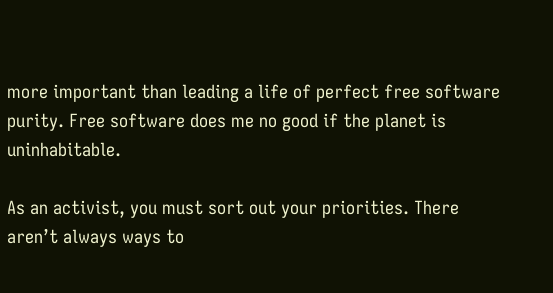more important than leading a life of perfect free software purity. Free software does me no good if the planet is uninhabitable.

As an activist, you must sort out your priorities. There aren’t always ways to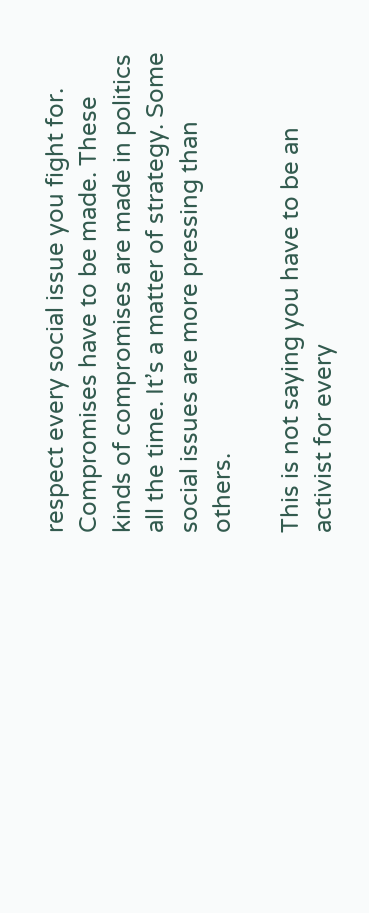respect every social issue you fight for. Compromises have to be made. These kinds of compromises are made in politics all the time. It’s a matter of strategy. Some social issues are more pressing than others.

This is not saying you have to be an activist for every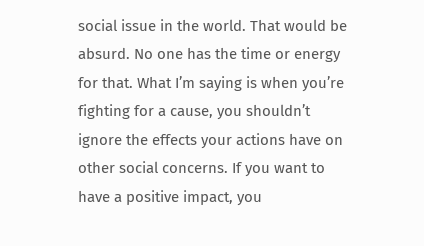social issue in the world. That would be absurd. No one has the time or energy for that. What I’m saying is when you’re fighting for a cause, you shouldn’t ignore the effects your actions have on other social concerns. If you want to have a positive impact, you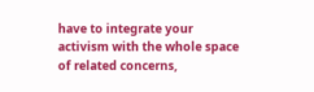have to integrate your activism with the whole space of related concerns,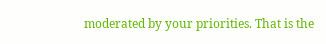moderated by your priorities. That is the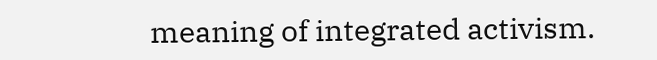meaning of integrated activism.